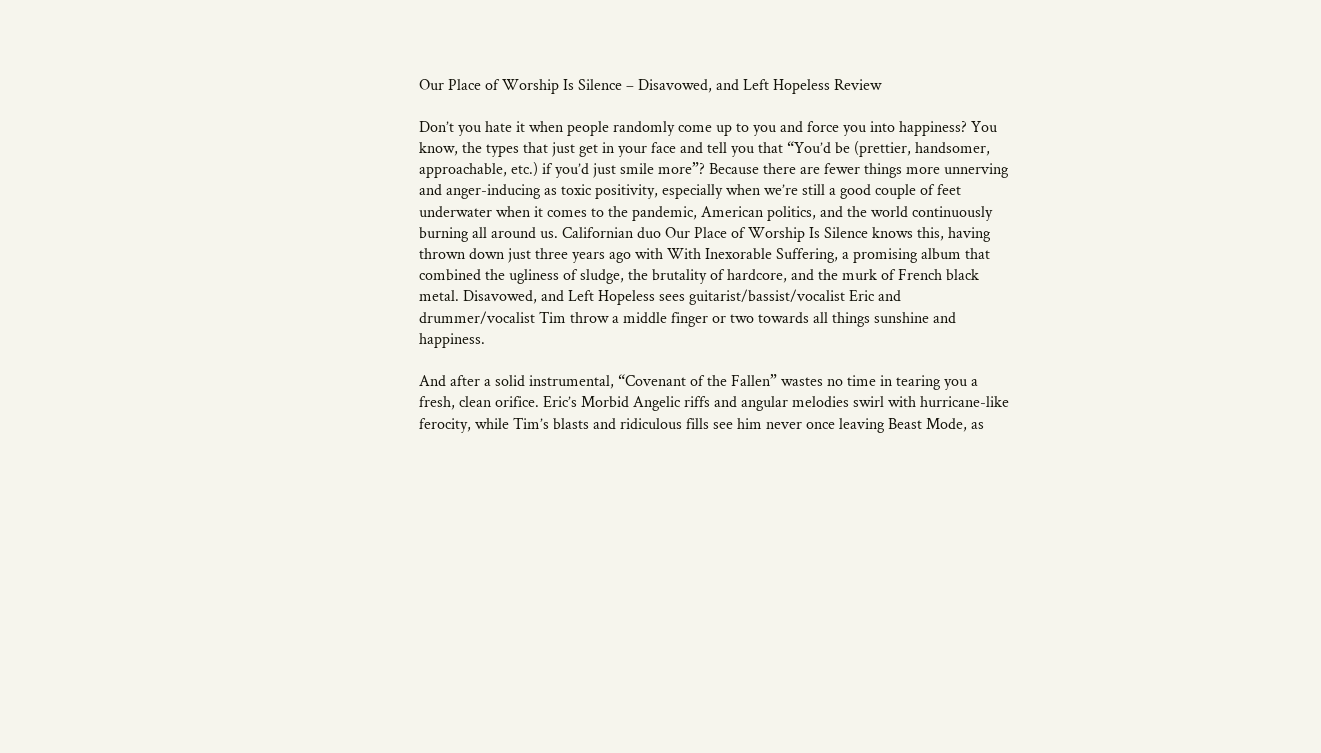Our Place of Worship Is Silence – Disavowed, and Left Hopeless Review

Don’t you hate it when people randomly come up to you and force you into happiness? You know, the types that just get in your face and tell you that “You’d be (prettier, handsomer, approachable, etc.) if you’d just smile more”? Because there are fewer things more unnerving and anger-inducing as toxic positivity, especially when we’re still a good couple of feet underwater when it comes to the pandemic, American politics, and the world continuously burning all around us. Californian duo Our Place of Worship Is Silence knows this, having thrown down just three years ago with With Inexorable Suffering, a promising album that combined the ugliness of sludge, the brutality of hardcore, and the murk of French black metal. Disavowed, and Left Hopeless sees guitarist/bassist/vocalist Eric and drummer/vocalist Tim throw a middle finger or two towards all things sunshine and happiness.

And after a solid instrumental, “Covenant of the Fallen” wastes no time in tearing you a fresh, clean orifice. Eric’s Morbid Angelic riffs and angular melodies swirl with hurricane-like ferocity, while Tim’s blasts and ridiculous fills see him never once leaving Beast Mode, as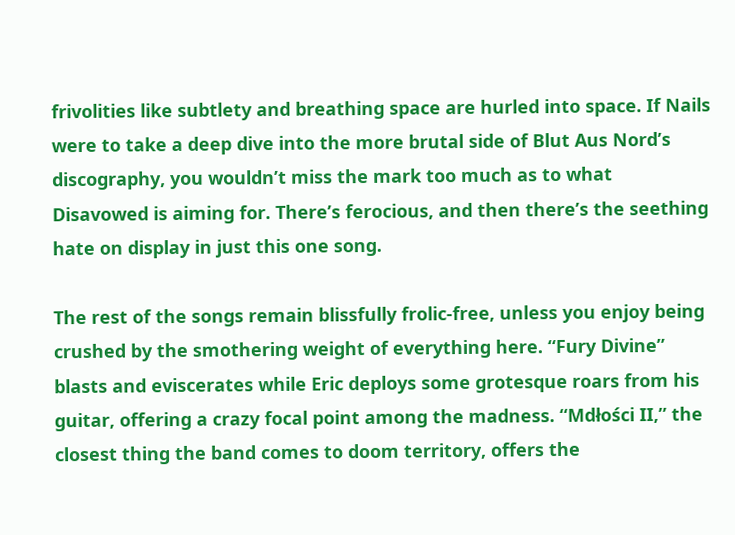frivolities like subtlety and breathing space are hurled into space. If Nails were to take a deep dive into the more brutal side of Blut Aus Nord’s discography, you wouldn’t miss the mark too much as to what Disavowed is aiming for. There’s ferocious, and then there’s the seething hate on display in just this one song.

The rest of the songs remain blissfully frolic-free, unless you enjoy being crushed by the smothering weight of everything here. “Fury Divine” blasts and eviscerates while Eric deploys some grotesque roars from his guitar, offering a crazy focal point among the madness. “Mdłości II,” the closest thing the band comes to doom territory, offers the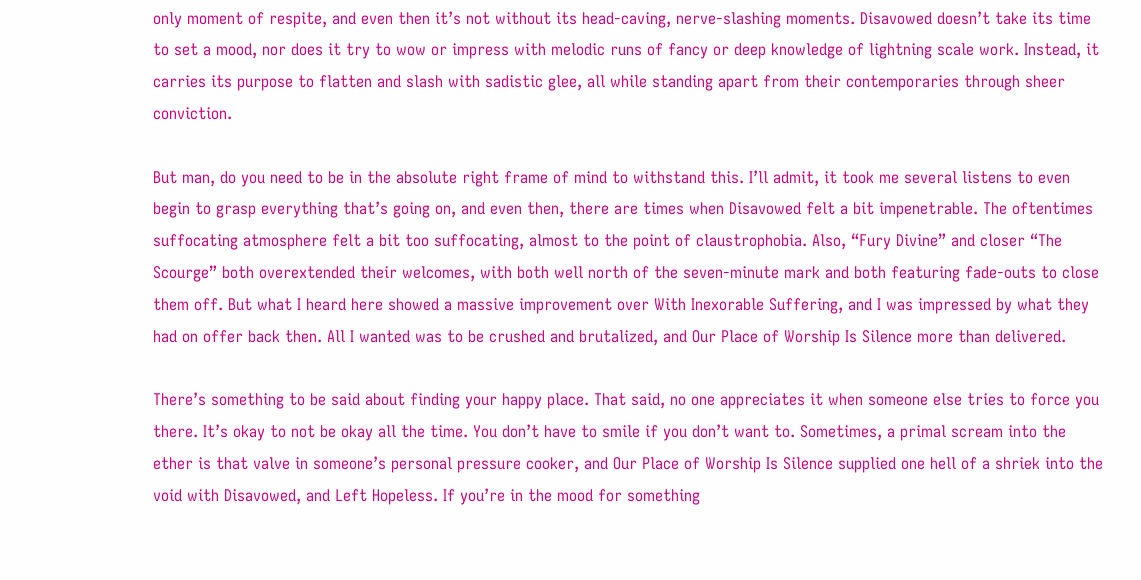only moment of respite, and even then it’s not without its head-caving, nerve-slashing moments. Disavowed doesn’t take its time to set a mood, nor does it try to wow or impress with melodic runs of fancy or deep knowledge of lightning scale work. Instead, it carries its purpose to flatten and slash with sadistic glee, all while standing apart from their contemporaries through sheer conviction.

But man, do you need to be in the absolute right frame of mind to withstand this. I’ll admit, it took me several listens to even begin to grasp everything that’s going on, and even then, there are times when Disavowed felt a bit impenetrable. The oftentimes suffocating atmosphere felt a bit too suffocating, almost to the point of claustrophobia. Also, “Fury Divine” and closer “The Scourge” both overextended their welcomes, with both well north of the seven-minute mark and both featuring fade-outs to close them off. But what I heard here showed a massive improvement over With Inexorable Suffering, and I was impressed by what they had on offer back then. All I wanted was to be crushed and brutalized, and Our Place of Worship Is Silence more than delivered.

There’s something to be said about finding your happy place. That said, no one appreciates it when someone else tries to force you there. It’s okay to not be okay all the time. You don’t have to smile if you don’t want to. Sometimes, a primal scream into the ether is that valve in someone’s personal pressure cooker, and Our Place of Worship Is Silence supplied one hell of a shriek into the void with Disavowed, and Left Hopeless. If you’re in the mood for something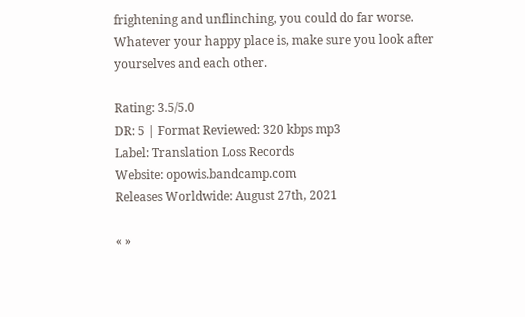frightening and unflinching, you could do far worse. Whatever your happy place is, make sure you look after yourselves and each other.

Rating: 3.5/5.0
DR: 5 | Format Reviewed: 320 kbps mp3
Label: Translation Loss Records
Website: opowis.bandcamp.com
Releases Worldwide: August 27th, 2021

« »